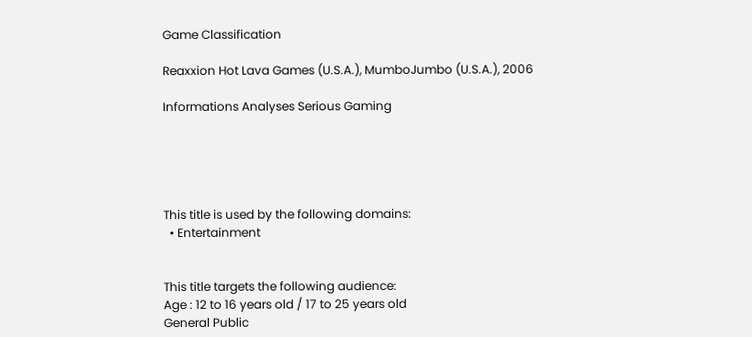Game Classification

Reaxxion Hot Lava Games (U.S.A.), MumboJumbo (U.S.A.), 2006

Informations Analyses Serious Gaming





This title is used by the following domains:
  • Entertainment


This title targets the following audience:
Age : 12 to 16 years old / 17 to 25 years old
General Public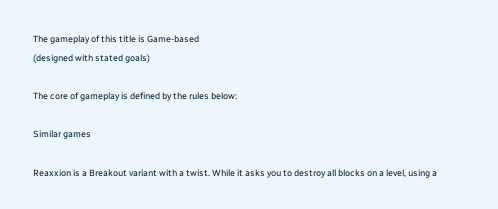The gameplay of this title is Game-based
(designed with stated goals)

The core of gameplay is defined by the rules below:

Similar games

Reaxxion is a Breakout variant with a twist. While it asks you to destroy all blocks on a level, using a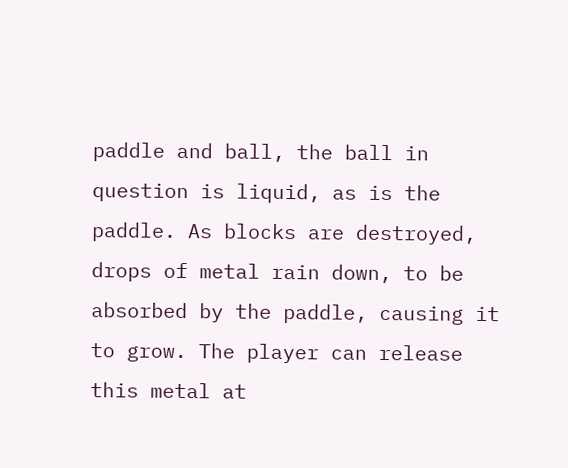paddle and ball, the ball in question is liquid, as is the paddle. As blocks are destroyed, drops of metal rain down, to be absorbed by the paddle, causing it to grow. The player can release this metal at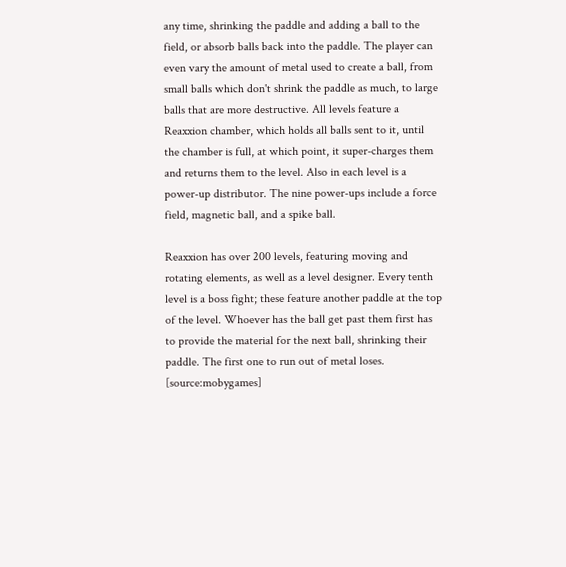any time, shrinking the paddle and adding a ball to the field, or absorb balls back into the paddle. The player can even vary the amount of metal used to create a ball, from small balls which don't shrink the paddle as much, to large balls that are more destructive. All levels feature a Reaxxion chamber, which holds all balls sent to it, until the chamber is full, at which point, it super-charges them and returns them to the level. Also in each level is a power-up distributor. The nine power-ups include a force field, magnetic ball, and a spike ball.

Reaxxion has over 200 levels, featuring moving and rotating elements, as well as a level designer. Every tenth level is a boss fight; these feature another paddle at the top of the level. Whoever has the ball get past them first has to provide the material for the next ball, shrinking their paddle. The first one to run out of metal loses. [source:mobygames]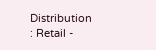Distribution : Retail -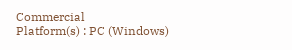Commercial
Platform(s) : PC (Windows)